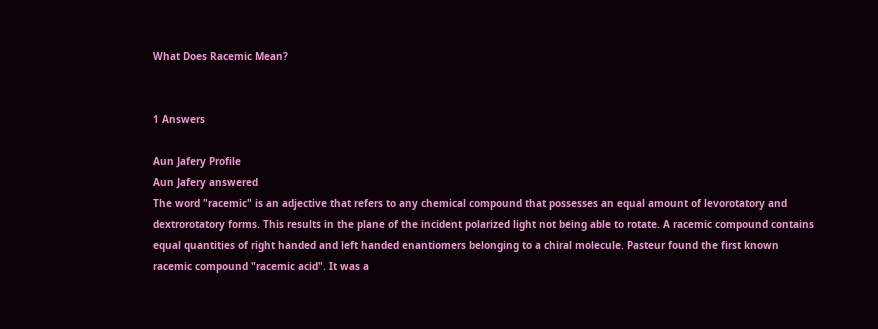What Does Racemic Mean?


1 Answers

Aun Jafery Profile
Aun Jafery answered
The word "racemic" is an adjective that refers to any chemical compound that possesses an equal amount of levorotatory and dextrorotatory forms. This results in the plane of the incident polarized light not being able to rotate. A racemic compound contains equal quantities of right handed and left handed enantiomers belonging to a chiral molecule. Pasteur found the first known racemic compound "racemic acid". It was a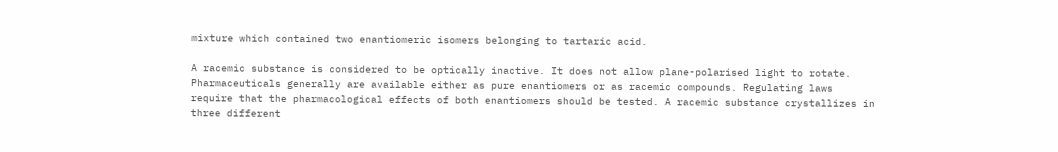mixture which contained two enantiomeric isomers belonging to tartaric acid.

A racemic substance is considered to be optically inactive. It does not allow plane-polarised light to rotate. Pharmaceuticals generally are available either as pure enantiomers or as racemic compounds. Regulating laws require that the pharmacological effects of both enantiomers should be tested. A racemic substance crystallizes in three different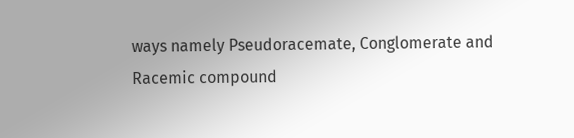ways namely Pseudoracemate, Conglomerate and Racemic compound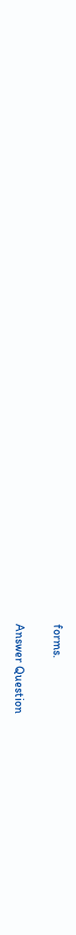forms.

Answer Question